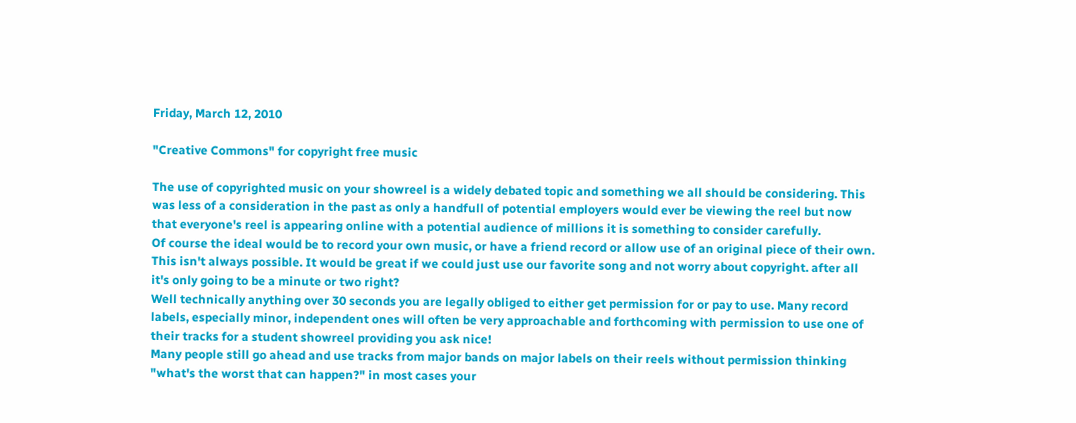Friday, March 12, 2010

"Creative Commons" for copyright free music

The use of copyrighted music on your showreel is a widely debated topic and something we all should be considering. This was less of a consideration in the past as only a handfull of potential employers would ever be viewing the reel but now that everyone's reel is appearing online with a potential audience of millions it is something to consider carefully.
Of course the ideal would be to record your own music, or have a friend record or allow use of an original piece of their own.
This isn't always possible. It would be great if we could just use our favorite song and not worry about copyright. after all it's only going to be a minute or two right?
Well technically anything over 30 seconds you are legally obliged to either get permission for or pay to use. Many record labels, especially minor, independent ones will often be very approachable and forthcoming with permission to use one of their tracks for a student showreel providing you ask nice!
Many people still go ahead and use tracks from major bands on major labels on their reels without permission thinking "what's the worst that can happen?" in most cases your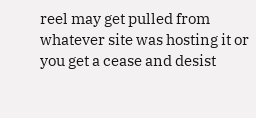reel may get pulled from whatever site was hosting it or you get a cease and desist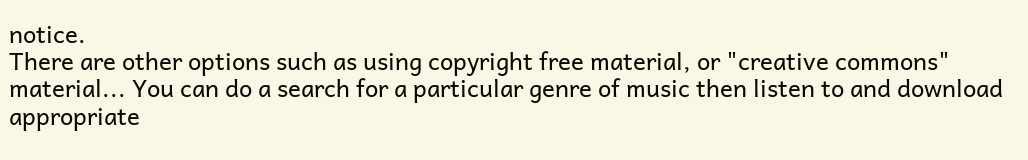notice.
There are other options such as using copyright free material, or "creative commons" material... You can do a search for a particular genre of music then listen to and download appropriate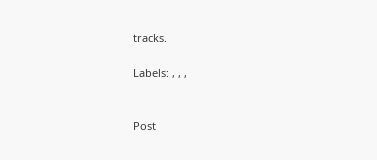tracks.

Labels: , , ,


Post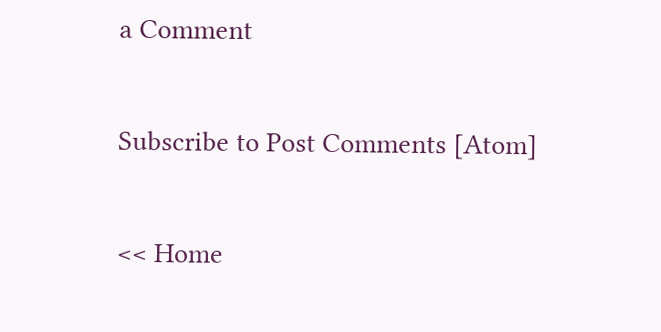a Comment

Subscribe to Post Comments [Atom]

<< Home